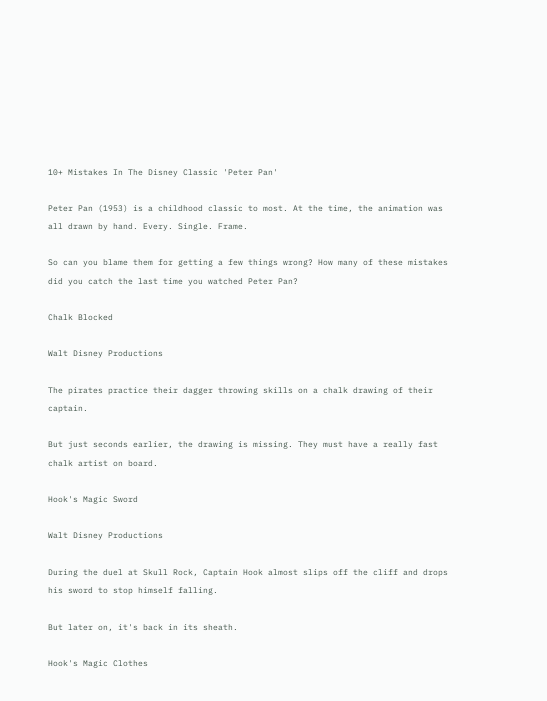10+ Mistakes In The Disney Classic 'Peter Pan'

Peter Pan (1953) is a childhood classic to most. At the time, the animation was all drawn by hand. Every. Single. Frame.

So can you blame them for getting a few things wrong? How many of these mistakes did you catch the last time you watched Peter Pan?

Chalk Blocked

Walt Disney Productions

The pirates practice their dagger throwing skills on a chalk drawing of their captain.

But just seconds earlier, the drawing is missing. They must have a really fast chalk artist on board.

Hook's Magic Sword

Walt Disney Productions

During the duel at Skull Rock, Captain Hook almost slips off the cliff and drops his sword to stop himself falling.

But later on, it's back in its sheath.

Hook's Magic Clothes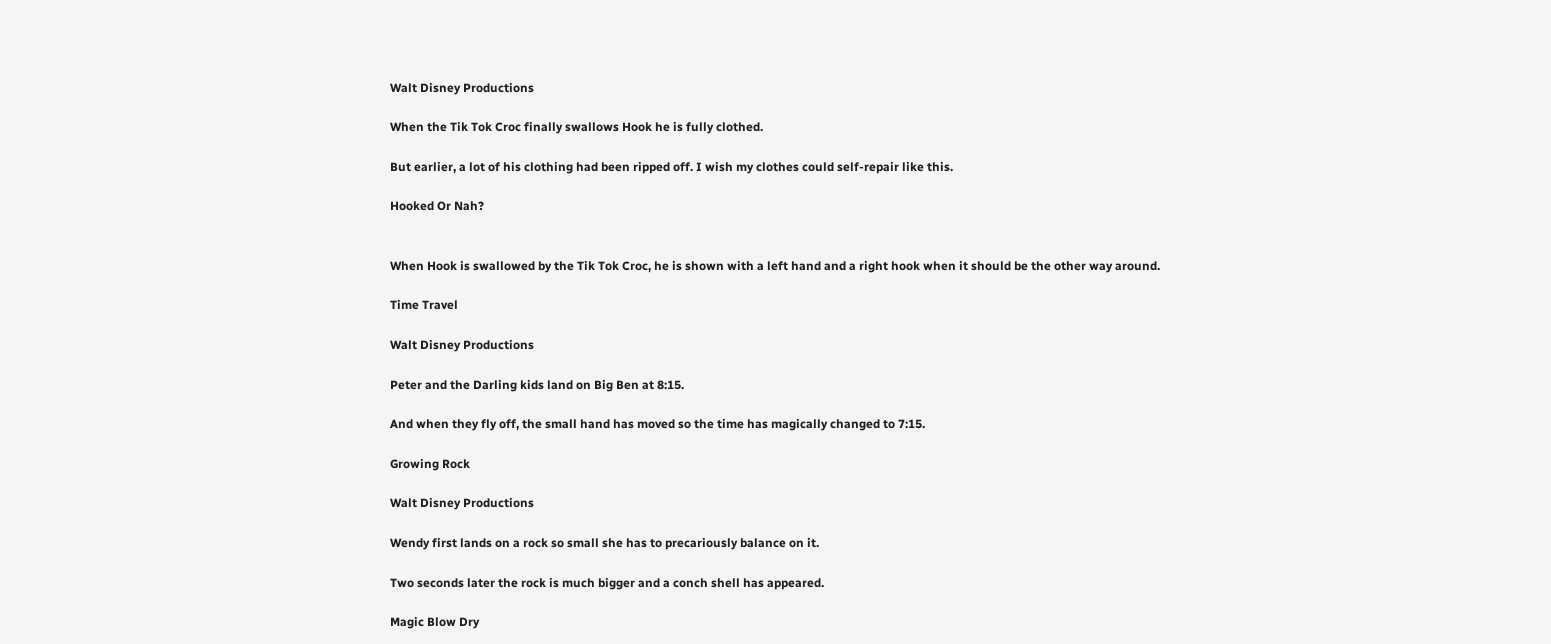Walt Disney Productions

When the Tik Tok Croc finally swallows Hook he is fully clothed.

But earlier, a lot of his clothing had been ripped off. I wish my clothes could self-repair like this.

Hooked Or Nah?


When Hook is swallowed by the Tik Tok Croc, he is shown with a left hand and a right hook when it should be the other way around.

Time Travel

Walt Disney Productions

Peter and the Darling kids land on Big Ben at 8:15.

And when they fly off, the small hand has moved so the time has magically changed to 7:15.

Growing Rock

Walt Disney Productions

Wendy first lands on a rock so small she has to precariously balance on it.

Two seconds later the rock is much bigger and a conch shell has appeared.

Magic Blow Dry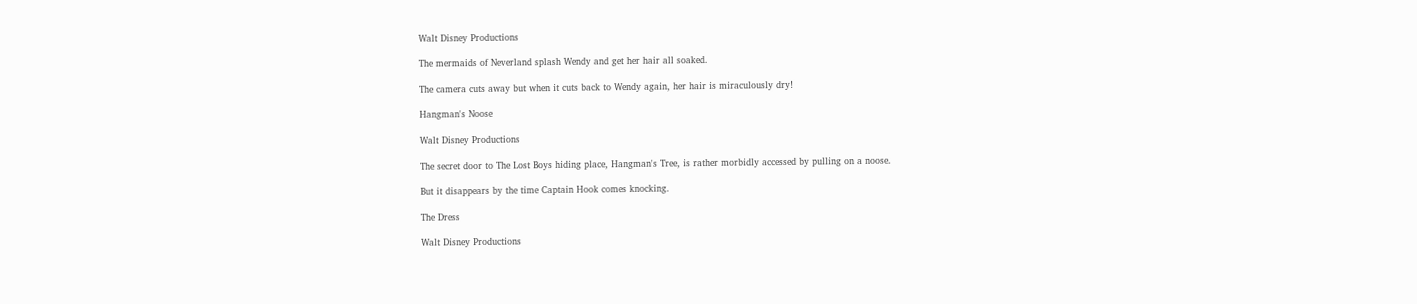Walt Disney Productions

The mermaids of Neverland splash Wendy and get her hair all soaked.

The camera cuts away but when it cuts back to Wendy again, her hair is miraculously dry!

Hangman's Noose

Walt Disney Productions

The secret door to The Lost Boys hiding place, Hangman's Tree, is rather morbidly accessed by pulling on a noose.

But it disappears by the time Captain Hook comes knocking.

The Dress

Walt Disney Productions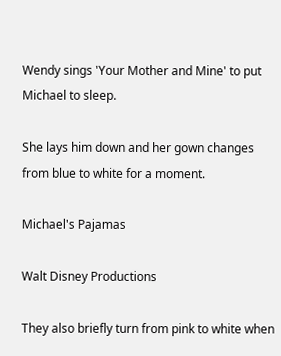Wendy sings 'Your Mother and Mine' to put Michael to sleep.

She lays him down and her gown changes from blue to white for a moment.

Michael's Pajamas

Walt Disney Productions

They also briefly turn from pink to white when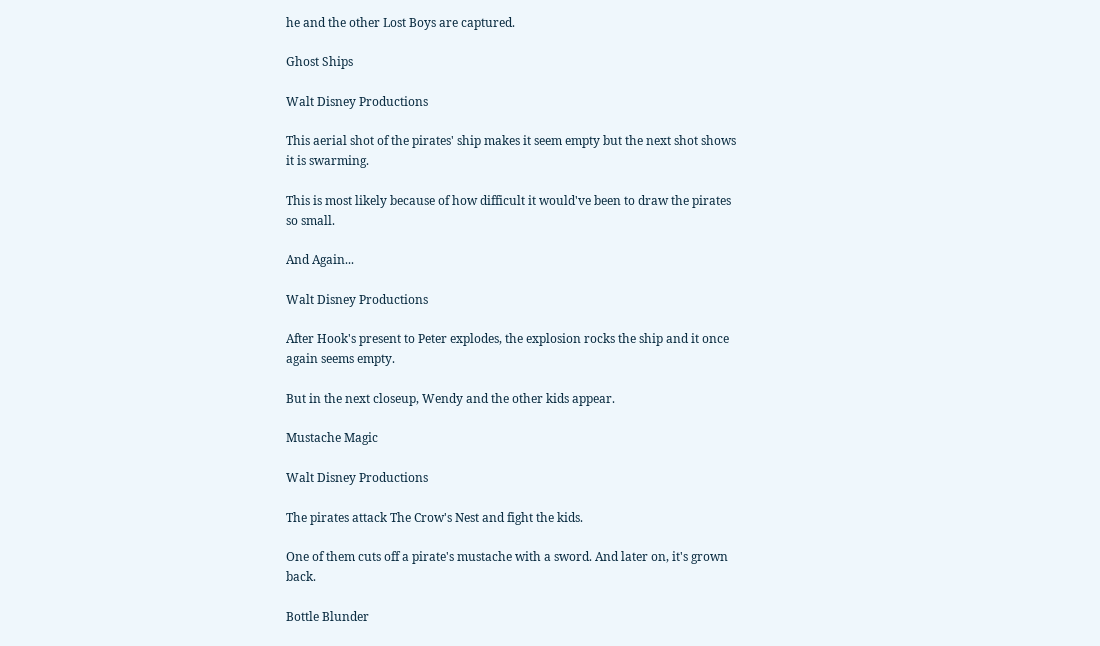he and the other Lost Boys are captured.

Ghost Ships

Walt Disney Productions

This aerial shot of the pirates' ship makes it seem empty but the next shot shows it is swarming.

This is most likely because of how difficult it would've been to draw the pirates so small.

And Again...

Walt Disney Productions

After Hook's present to Peter explodes, the explosion rocks the ship and it once again seems empty.

But in the next closeup, Wendy and the other kids appear.

Mustache Magic

Walt Disney Productions

The pirates attack The Crow's Nest and fight the kids.

One of them cuts off a pirate's mustache with a sword. And later on, it's grown back.

Bottle Blunder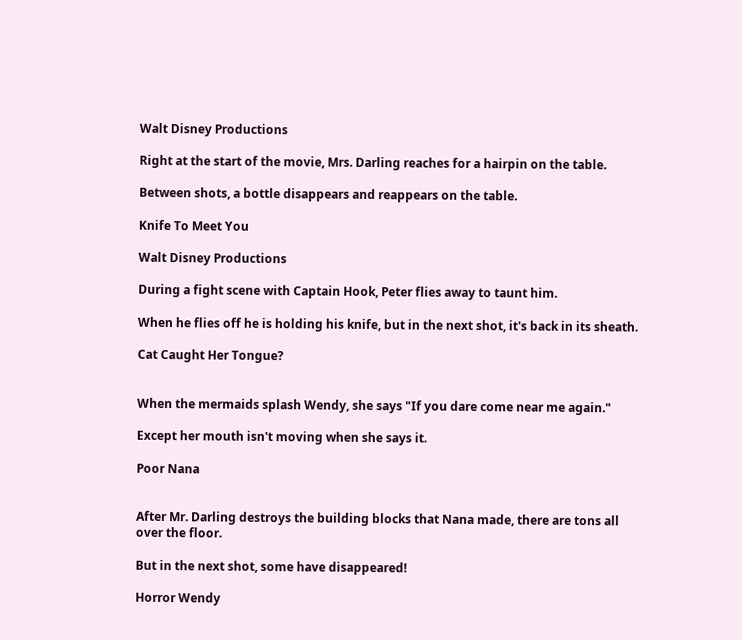Walt Disney Productions

Right at the start of the movie, Mrs. Darling reaches for a hairpin on the table.

Between shots, a bottle disappears and reappears on the table.

Knife To Meet You

Walt Disney Productions

During a fight scene with Captain Hook, Peter flies away to taunt him.

When he flies off he is holding his knife, but in the next shot, it's back in its sheath.

Cat Caught Her Tongue?


When the mermaids splash Wendy, she says "If you dare come near me again."

Except her mouth isn't moving when she says it.

Poor Nana


After Mr. Darling destroys the building blocks that Nana made, there are tons all over the floor.

But in the next shot, some have disappeared!

Horror Wendy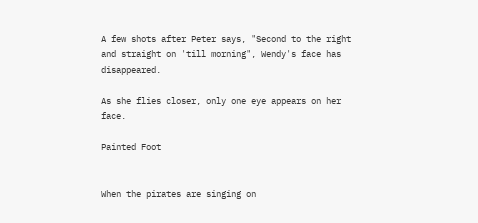A few shots after Peter says, "Second to the right and straight on 'till morning", Wendy's face has disappeared.

As she flies closer, only one eye appears on her face.

Painted Foot


When the pirates are singing on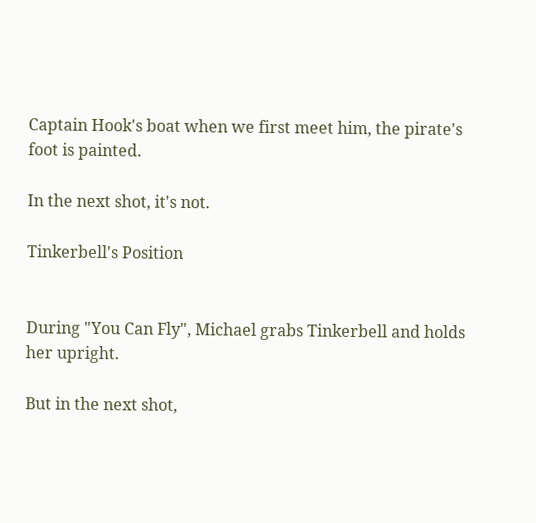Captain Hook's boat when we first meet him, the pirate's foot is painted.

In the next shot, it's not.

Tinkerbell's Position


During "You Can Fly", Michael grabs Tinkerbell and holds her upright.

But in the next shot,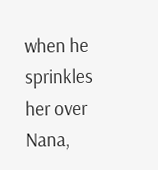when he sprinkles her over Nana,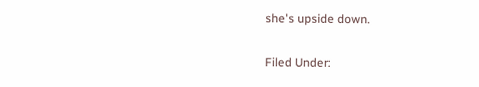she's upside down.

Filed Under: